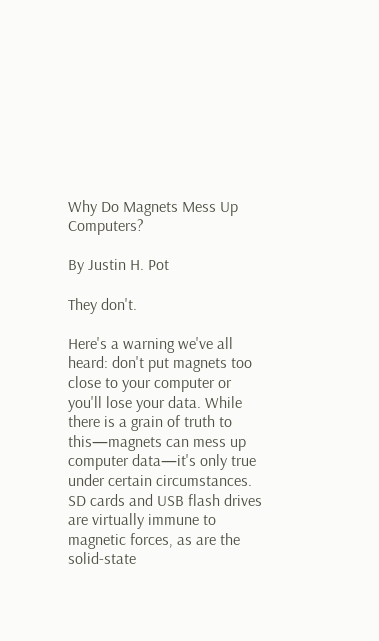Why Do Magnets Mess Up Computers?

By Justin H. Pot

They don't.

Here's a warning we've all heard: don't put magnets too close to your computer or you'll lose your data. While there is a grain of truth to this—magnets can mess up computer data—it's only true under certain circumstances. SD cards and USB flash drives are virtually immune to magnetic forces, as are the solid-state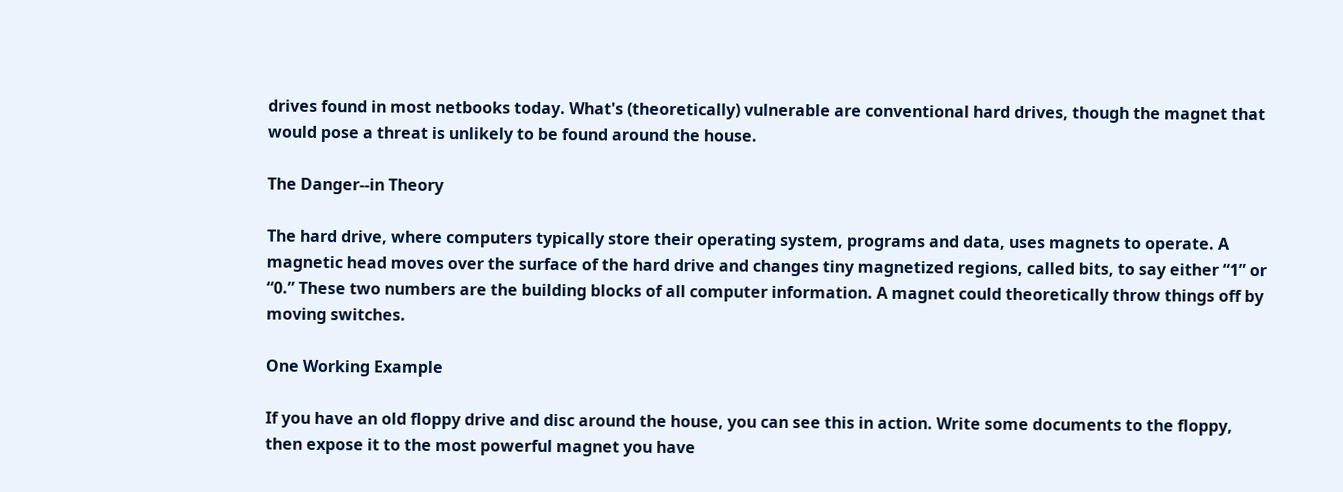drives found in most netbooks today. What's (theoretically) vulnerable are conventional hard drives, though the magnet that would pose a threat is unlikely to be found around the house.

The Danger--in Theory

The hard drive, where computers typically store their operating system, programs and data, uses magnets to operate. A magnetic head moves over the surface of the hard drive and changes tiny magnetized regions, called bits, to say either “1” or “0.” These two numbers are the building blocks of all computer information. A magnet could theoretically throw things off by moving switches.

One Working Example

If you have an old floppy drive and disc around the house, you can see this in action. Write some documents to the floppy, then expose it to the most powerful magnet you have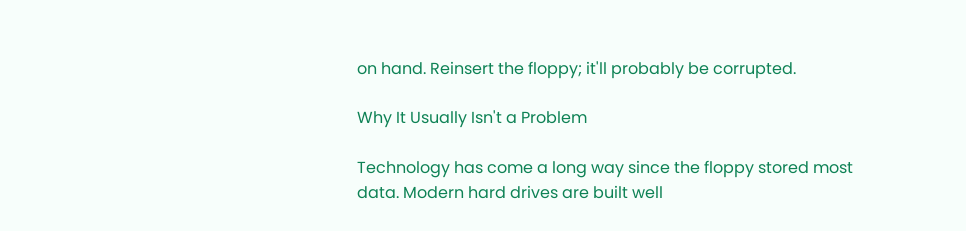on hand. Reinsert the floppy; it'll probably be corrupted.

Why It Usually Isn't a Problem

Technology has come a long way since the floppy stored most data. Modern hard drives are built well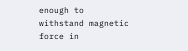enough to withstand magnetic force in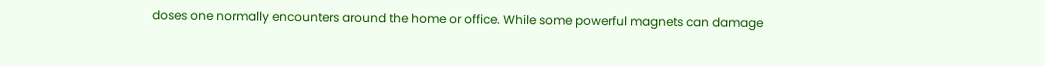doses one normally encounters around the home or office. While some powerful magnets can damage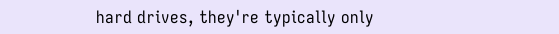hard drives, they're typically only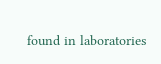found in laboratories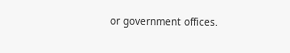or government offices.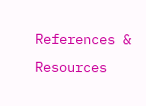References & Resources